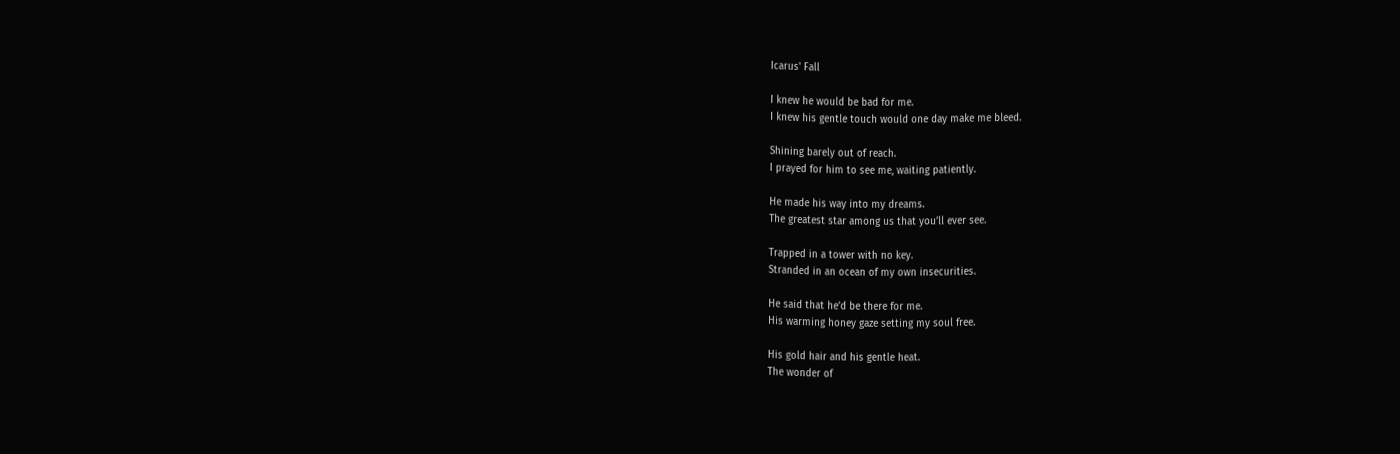Icarus' Fall

I knew he would be bad for me.
I knew his gentle touch would one day make me bleed.

Shining barely out of reach.
I prayed for him to see me, waiting patiently.

He made his way into my dreams.
The greatest star among us that you’ll ever see.

Trapped in a tower with no key.
Stranded in an ocean of my own insecurities.

He said that he’d be there for me.
His warming honey gaze setting my soul free.

His gold hair and his gentle heat.
The wonder of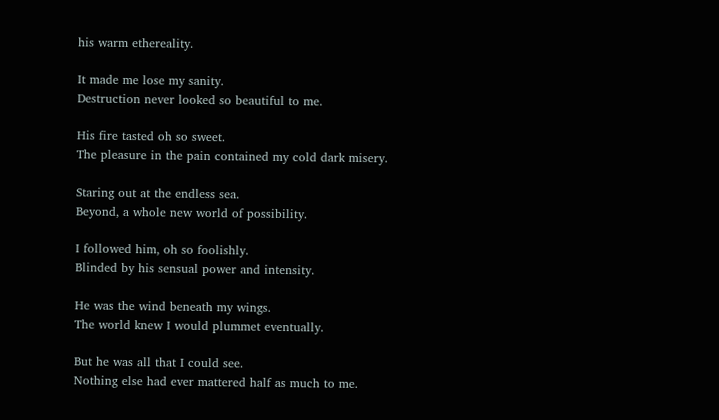his warm ethereality.

It made me lose my sanity.
Destruction never looked so beautiful to me.

His fire tasted oh so sweet.
The pleasure in the pain contained my cold dark misery.

Staring out at the endless sea.
Beyond, a whole new world of possibility.

I followed him, oh so foolishly.
Blinded by his sensual power and intensity.

He was the wind beneath my wings.
The world knew I would plummet eventually.

But he was all that I could see.
Nothing else had ever mattered half as much to me.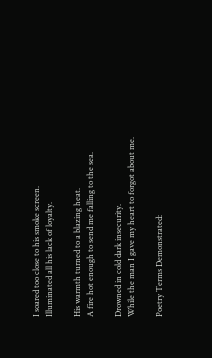I soared too close to his smoke screen.
Illuminated all his lack of loyalty.

His warmth turned to a blazing heat.
A fire hot enough to send me falling to the sea.

Drowned in cold dark insecurity.
While the man I gave my heart to forgot about me.

Poetry Terms Demonstrated: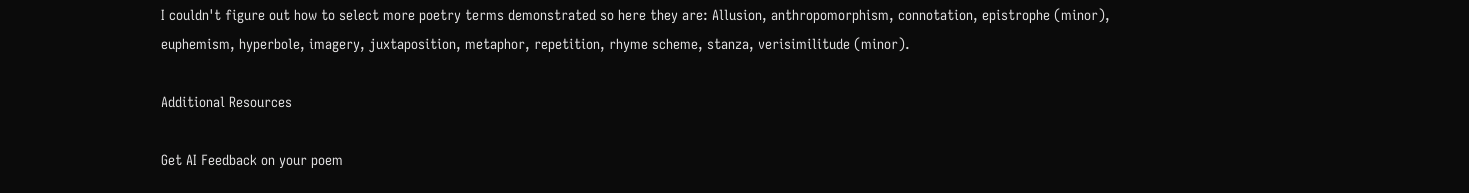I couldn't figure out how to select more poetry terms demonstrated so here they are: Allusion, anthropomorphism, connotation, epistrophe (minor), euphemism, hyperbole, imagery, juxtaposition, metaphor, repetition, rhyme scheme, stanza, verisimilitude (minor).

Additional Resources

Get AI Feedback on your poem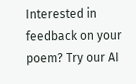Interested in feedback on your poem? Try our AI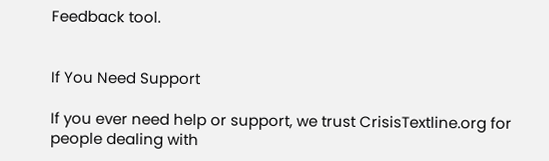Feedback tool.


If You Need Support

If you ever need help or support, we trust CrisisTextline.org for people dealing with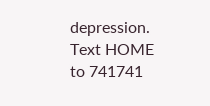depression. Text HOME to 741741